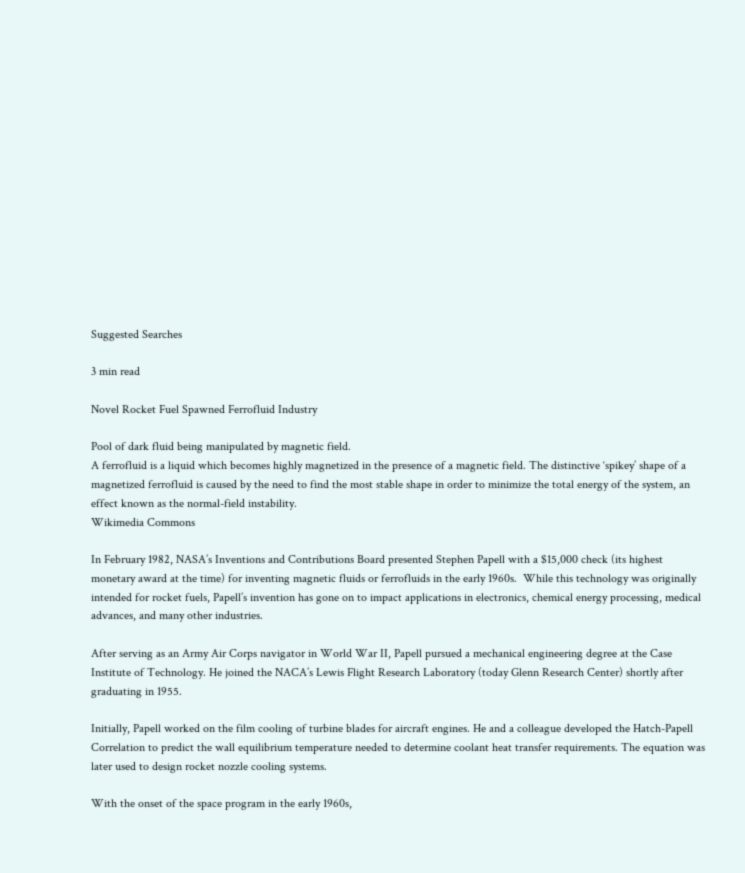Suggested Searches

3 min read

Novel Rocket Fuel Spawned Ferrofluid Industry

Pool of dark fluid being manipulated by magnetic field.
A ferrofluid is a liquid which becomes highly magnetized in the presence of a magnetic field. The distinctive ‘spikey’ shape of a magnetized ferrofluid is caused by the need to find the most stable shape in order to minimize the total energy of the system, an effect known as the normal-field instability.
Wikimedia Commons

In February 1982, NASA’s Inventions and Contributions Board presented Stephen Papell with a $15,000 check (its highest monetary award at the time) for inventing magnetic fluids or ferrofluids in the early 1960s.  While this technology was originally intended for rocket fuels, Papell’s invention has gone on to impact applications in electronics, chemical energy processing, medical advances, and many other industries.

After serving as an Army Air Corps navigator in World War II, Papell pursued a mechanical engineering degree at the Case Institute of Technology. He joined the NACA’s Lewis Flight Research Laboratory (today Glenn Research Center) shortly after graduating in 1955.

Initially, Papell worked on the film cooling of turbine blades for aircraft engines. He and a colleague developed the Hatch-Papell Correlation to predict the wall equilibrium temperature needed to determine coolant heat transfer requirements. The equation was later used to design rocket nozzle cooling systems.

With the onset of the space program in the early 1960s,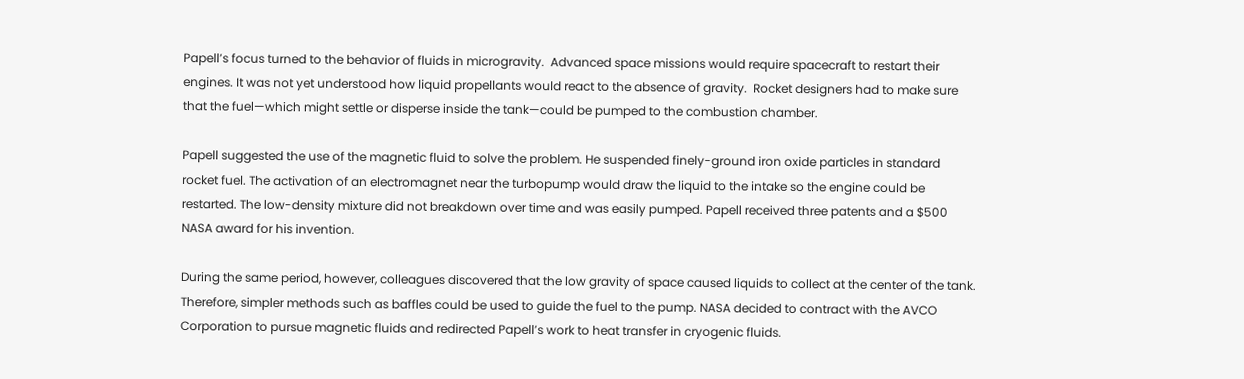Papell’s focus turned to the behavior of fluids in microgravity.  Advanced space missions would require spacecraft to restart their engines. It was not yet understood how liquid propellants would react to the absence of gravity.  Rocket designers had to make sure that the fuel—which might settle or disperse inside the tank—could be pumped to the combustion chamber.

Papell suggested the use of the magnetic fluid to solve the problem. He suspended finely-ground iron oxide particles in standard rocket fuel. The activation of an electromagnet near the turbopump would draw the liquid to the intake so the engine could be restarted. The low-density mixture did not breakdown over time and was easily pumped. Papell received three patents and a $500 NASA award for his invention.

During the same period, however, colleagues discovered that the low gravity of space caused liquids to collect at the center of the tank. Therefore, simpler methods such as baffles could be used to guide the fuel to the pump. NASA decided to contract with the AVCO Corporation to pursue magnetic fluids and redirected Papell’s work to heat transfer in cryogenic fluids.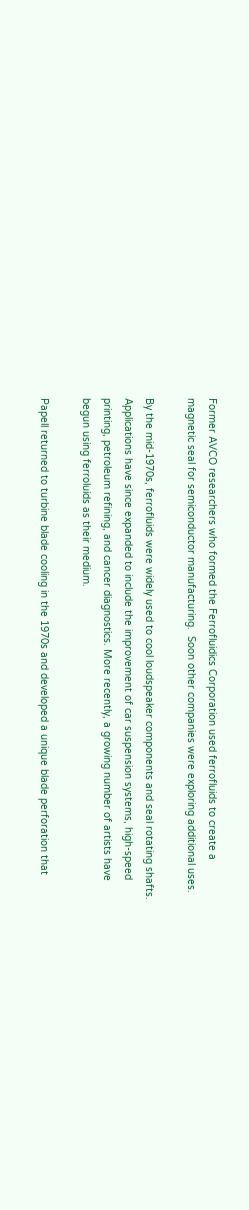Former AVCO researchers who formed the Ferrofluidics Corporation used ferrofluids to create a magnetic seal for semiconductor manufacturing.  Soon other companies were exploring additional uses.

By the mid-1970s, ferrofluids were widely used to cool loudspeaker components and seal rotating shafts. Applications have since expanded to include the improvement of car suspension systems, high-speed printing, petroleum refining, and cancer diagnostics. More recently, a growing number of artists have begun using ferroluids as their medium.

Papell returned to turbine blade cooling in the 1970s and developed a unique blade perforation that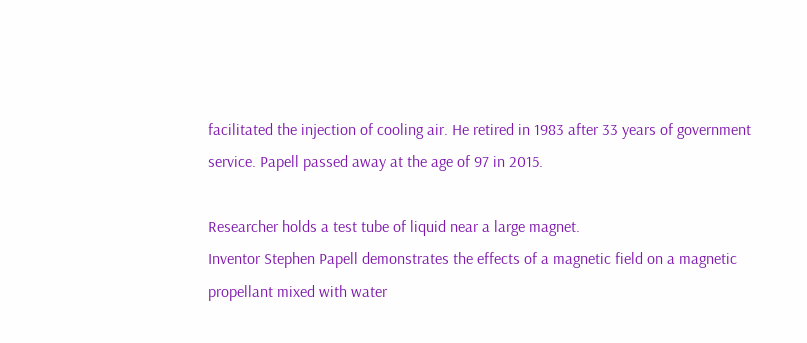facilitated the injection of cooling air. He retired in 1983 after 33 years of government service. Papell passed away at the age of 97 in 2015.

Researcher holds a test tube of liquid near a large magnet.
Inventor Stephen Papell demonstrates the effects of a magnetic field on a magnetic propellant mixed with water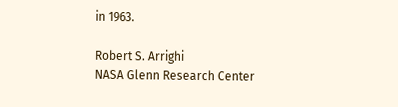in 1963.

Robert S. Arrighi
NASA Glenn Research Center